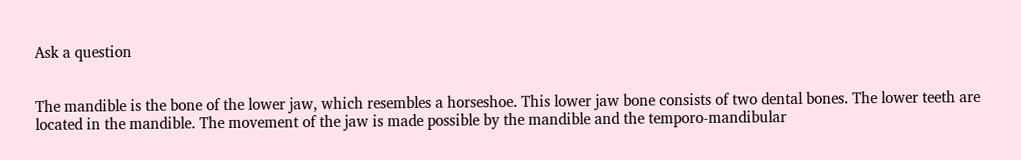Ask a question


The mandible is the bone of the lower jaw, which resembles a horseshoe. This lower jaw bone consists of two dental bones. The lower teeth are located in the mandible. The movement of the jaw is made possible by the mandible and the temporo-mandibular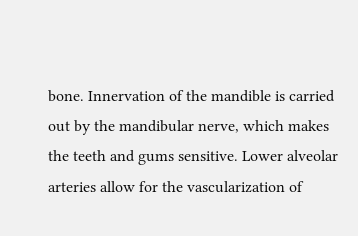bone. Innervation of the mandible is carried out by the mandibular nerve, which makes the teeth and gums sensitive. Lower alveolar arteries allow for the vascularization of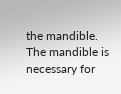the mandible. The mandible is necessary for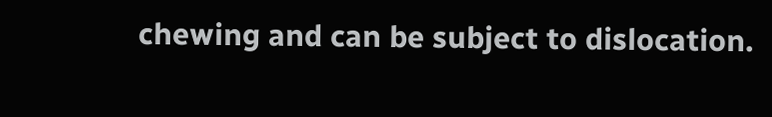chewing and can be subject to dislocation.